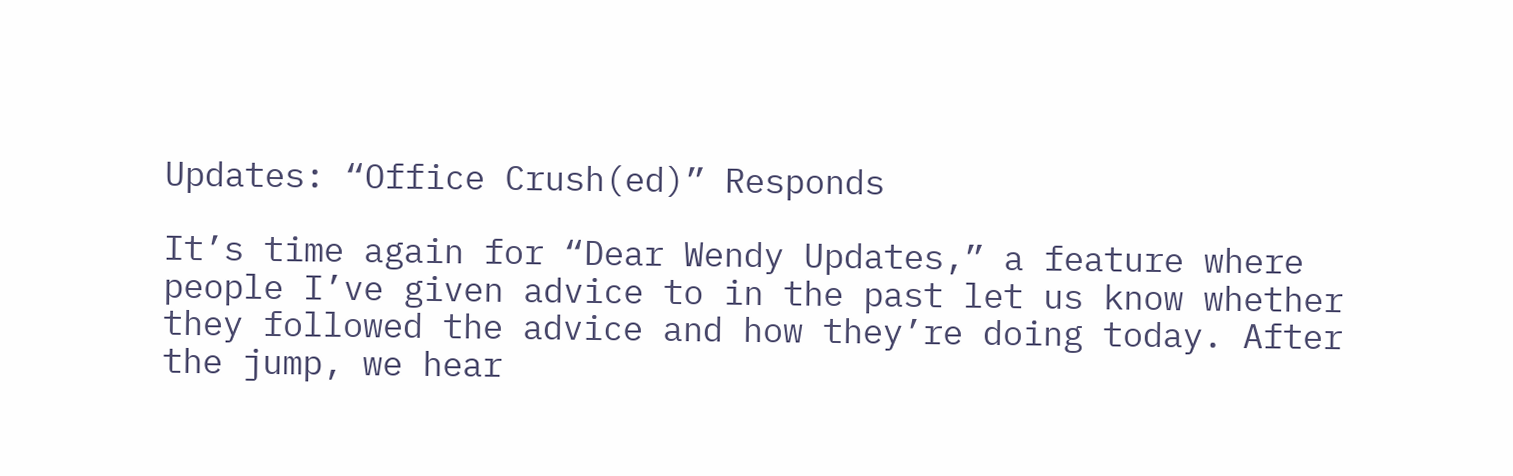Updates: “Office Crush(ed)” Responds

It’s time again for “Dear Wendy Updates,” a feature where people I’ve given advice to in the past let us know whether they followed the advice and how they’re doing today. After the jump, we hear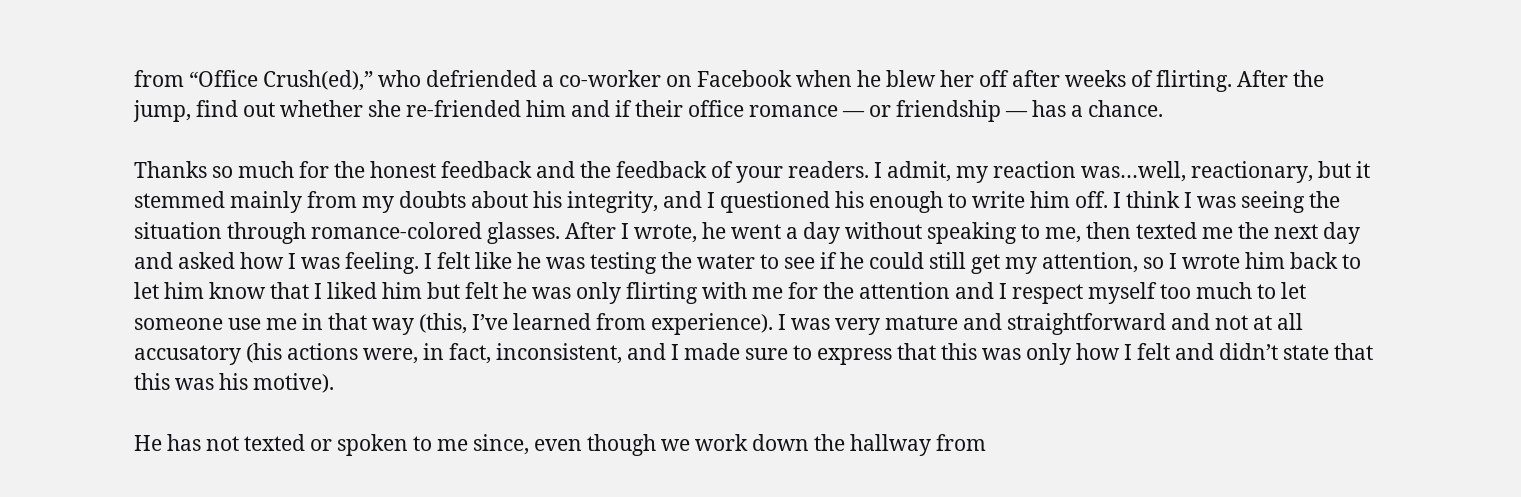from “Office Crush(ed),” who defriended a co-worker on Facebook when he blew her off after weeks of flirting. After the jump, find out whether she re-friended him and if their office romance — or friendship — has a chance.

Thanks so much for the honest feedback and the feedback of your readers. I admit, my reaction was…well, reactionary, but it stemmed mainly from my doubts about his integrity, and I questioned his enough to write him off. I think I was seeing the situation through romance-colored glasses. After I wrote, he went a day without speaking to me, then texted me the next day and asked how I was feeling. I felt like he was testing the water to see if he could still get my attention, so I wrote him back to let him know that I liked him but felt he was only flirting with me for the attention and I respect myself too much to let someone use me in that way (this, I’ve learned from experience). I was very mature and straightforward and not at all accusatory (his actions were, in fact, inconsistent, and I made sure to express that this was only how I felt and didn’t state that this was his motive).

He has not texted or spoken to me since, even though we work down the hallway from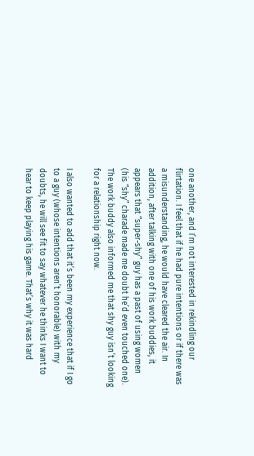one another, and I’m not interested in rekindling our flirtation. I feel that if he had pure intentions or if there was a misunderstanding, he would have cleared the air. In addition, after talking with one of his work buddies, it appears that “super-shy” guy has a past of using women (his “shy” charade made me doubt he’d even touched one). The work buddy also informed me that shy guy isn’t looking for a relationship right now.

I also wanted to add that it’s been my experience that if I go to a guy (whose intentions aren’t honorable) with my doubts, he will see fit to say whatever he thinks I want to hear to keep playing his game. That’s why it was hard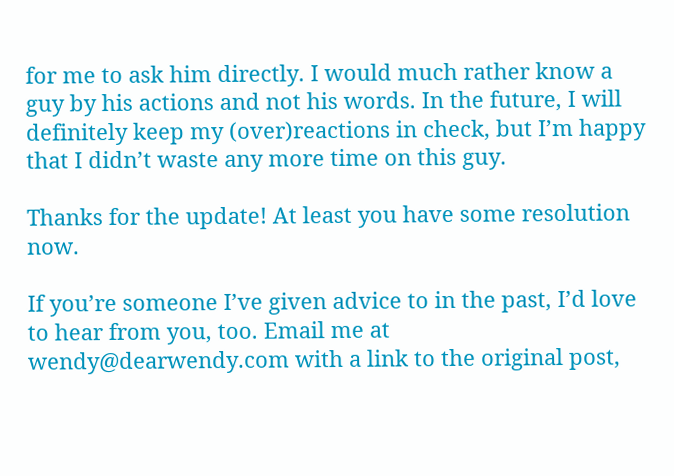for me to ask him directly. I would much rather know a guy by his actions and not his words. In the future, I will definitely keep my (over)reactions in check, but I’m happy that I didn’t waste any more time on this guy.

Thanks for the update! At least you have some resolution now.

If you’re someone I’ve given advice to in the past, I’d love to hear from you, too. Email me at wendy@dearwendy.com with a link to the original post,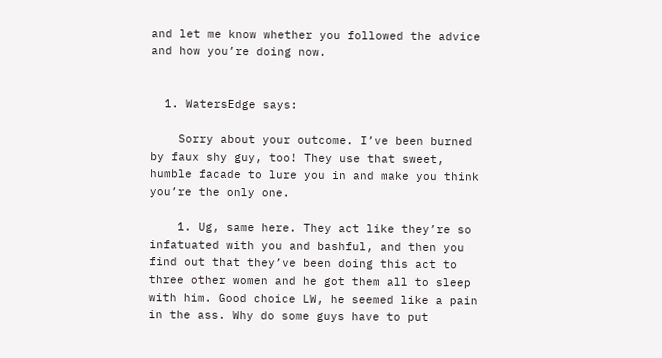and let me know whether you followed the advice and how you’re doing now.


  1. WatersEdge says:

    Sorry about your outcome. I’ve been burned by faux shy guy, too! They use that sweet, humble facade to lure you in and make you think you’re the only one.

    1. Ug, same here. They act like they’re so infatuated with you and bashful, and then you find out that they’ve been doing this act to three other women and he got them all to sleep with him. Good choice LW, he seemed like a pain in the ass. Why do some guys have to put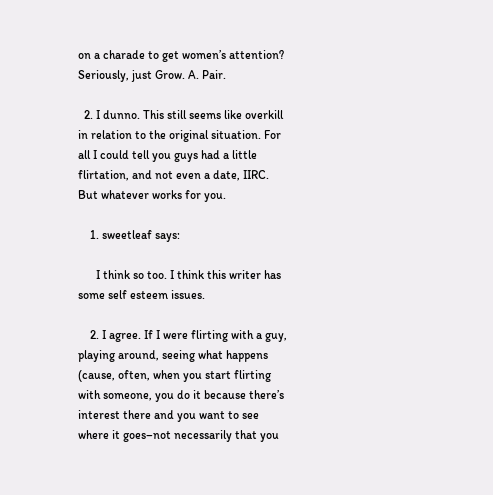on a charade to get women’s attention? Seriously, just Grow. A. Pair.

  2. I dunno. This still seems like overkill in relation to the original situation. For all I could tell you guys had a little flirtation, and not even a date, IIRC. But whatever works for you.

    1. sweetleaf says:

      I think so too. I think this writer has some self esteem issues.

    2. I agree. If I were flirting with a guy, playing around, seeing what happens (cause, often, when you start flirting with someone, you do it because there’s interest there and you want to see where it goes–not necessarily that you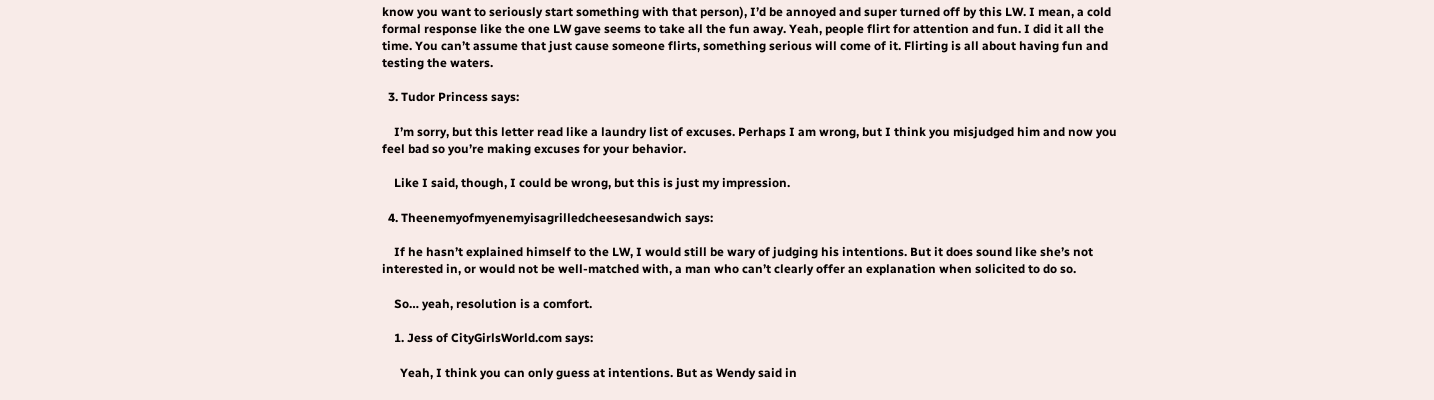know you want to seriously start something with that person), I’d be annoyed and super turned off by this LW. I mean, a cold formal response like the one LW gave seems to take all the fun away. Yeah, people flirt for attention and fun. I did it all the time. You can’t assume that just cause someone flirts, something serious will come of it. Flirting is all about having fun and testing the waters.

  3. Tudor Princess says:

    I’m sorry, but this letter read like a laundry list of excuses. Perhaps I am wrong, but I think you misjudged him and now you feel bad so you’re making excuses for your behavior.

    Like I said, though, I could be wrong, but this is just my impression.

  4. Theenemyofmyenemyisagrilledcheesesandwich says:

    If he hasn’t explained himself to the LW, I would still be wary of judging his intentions. But it does sound like she’s not interested in, or would not be well-matched with, a man who can’t clearly offer an explanation when solicited to do so.

    So… yeah, resolution is a comfort.

    1. Jess of CityGirlsWorld.com says:

      Yeah, I think you can only guess at intentions. But as Wendy said in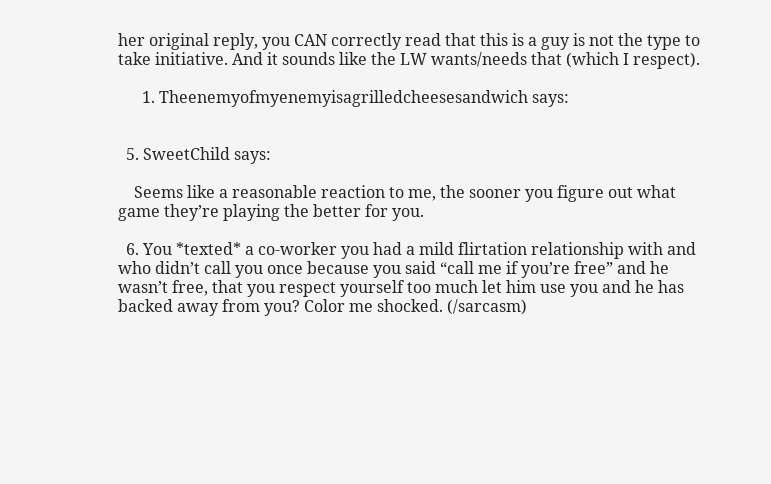her original reply, you CAN correctly read that this is a guy is not the type to take initiative. And it sounds like the LW wants/needs that (which I respect).

      1. Theenemyofmyenemyisagrilledcheesesandwich says:


  5. SweetChild says:

    Seems like a reasonable reaction to me, the sooner you figure out what game they’re playing the better for you.

  6. You *texted* a co-worker you had a mild flirtation relationship with and who didn’t call you once because you said “call me if you’re free” and he wasn’t free, that you respect yourself too much let him use you and he has backed away from you? Color me shocked. (/sarcasm)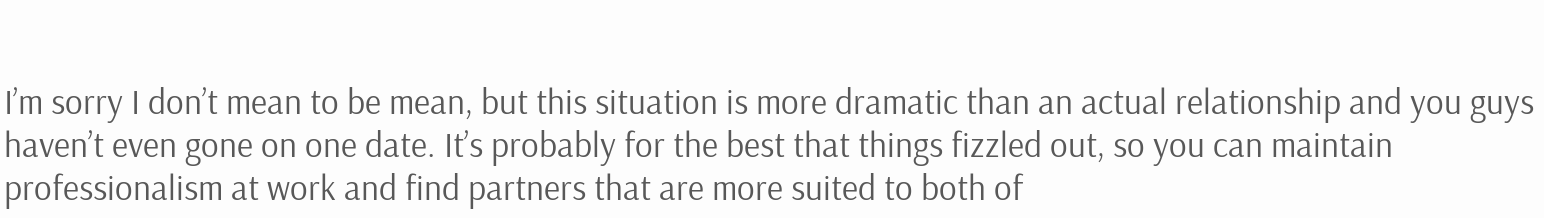I’m sorry I don’t mean to be mean, but this situation is more dramatic than an actual relationship and you guys haven’t even gone on one date. It’s probably for the best that things fizzled out, so you can maintain professionalism at work and find partners that are more suited to both of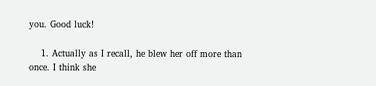you. Good luck!

    1. Actually as I recall, he blew her off more than once. I think she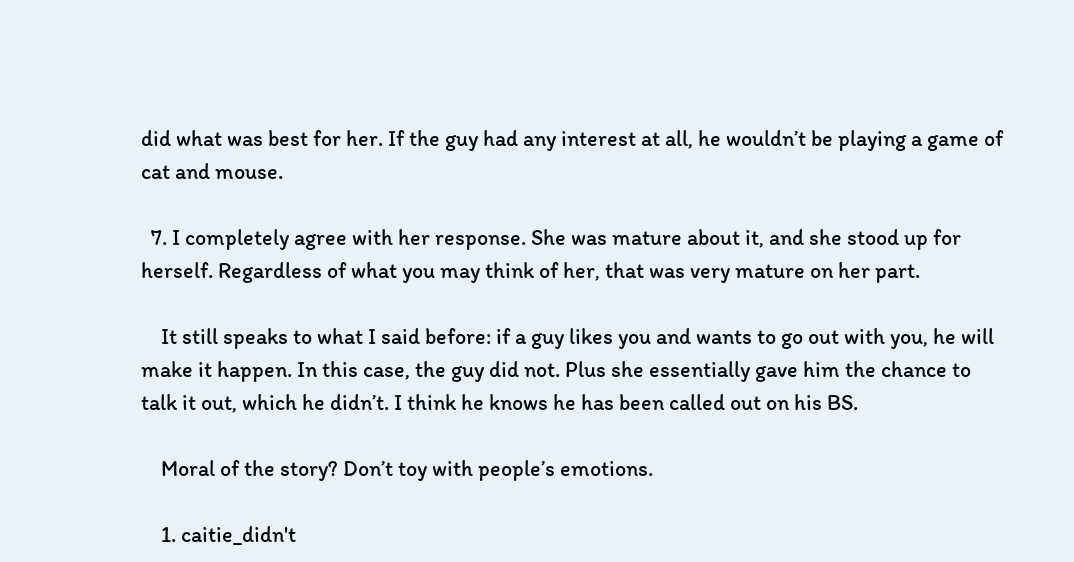did what was best for her. If the guy had any interest at all, he wouldn’t be playing a game of cat and mouse.

  7. I completely agree with her response. She was mature about it, and she stood up for herself. Regardless of what you may think of her, that was very mature on her part.

    It still speaks to what I said before: if a guy likes you and wants to go out with you, he will make it happen. In this case, the guy did not. Plus she essentially gave him the chance to talk it out, which he didn’t. I think he knows he has been called out on his BS.

    Moral of the story? Don’t toy with people’s emotions.

    1. caitie_didn't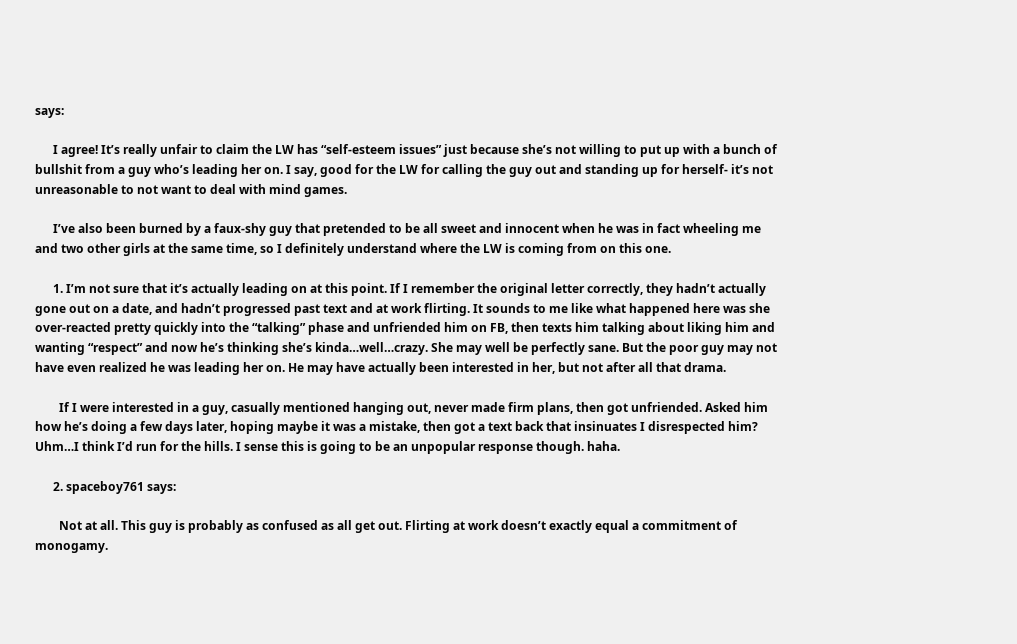says:

      I agree! It’s really unfair to claim the LW has “self-esteem issues” just because she’s not willing to put up with a bunch of bullshit from a guy who’s leading her on. I say, good for the LW for calling the guy out and standing up for herself- it’s not unreasonable to not want to deal with mind games.

      I’ve also been burned by a faux-shy guy that pretended to be all sweet and innocent when he was in fact wheeling me and two other girls at the same time, so I definitely understand where the LW is coming from on this one.

      1. I’m not sure that it’s actually leading on at this point. If I remember the original letter correctly, they hadn’t actually gone out on a date, and hadn’t progressed past text and at work flirting. It sounds to me like what happened here was she over-reacted pretty quickly into the “talking” phase and unfriended him on FB, then texts him talking about liking him and wanting “respect” and now he’s thinking she’s kinda…well…crazy. She may well be perfectly sane. But the poor guy may not have even realized he was leading her on. He may have actually been interested in her, but not after all that drama.

        If I were interested in a guy, casually mentioned hanging out, never made firm plans, then got unfriended. Asked him how he’s doing a few days later, hoping maybe it was a mistake, then got a text back that insinuates I disrespected him? Uhm…I think I’d run for the hills. I sense this is going to be an unpopular response though. haha.

      2. spaceboy761 says:

        Not at all. This guy is probably as confused as all get out. Flirting at work doesn’t exactly equal a commitment of monogamy.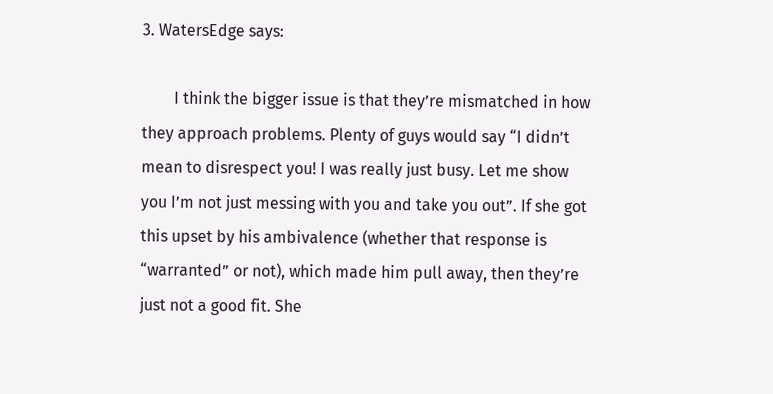3. WatersEdge says:

        I think the bigger issue is that they’re mismatched in how they approach problems. Plenty of guys would say “I didn’t mean to disrespect you! I was really just busy. Let me show you I’m not just messing with you and take you out”. If she got this upset by his ambivalence (whether that response is “warranted” or not), which made him pull away, then they’re just not a good fit. She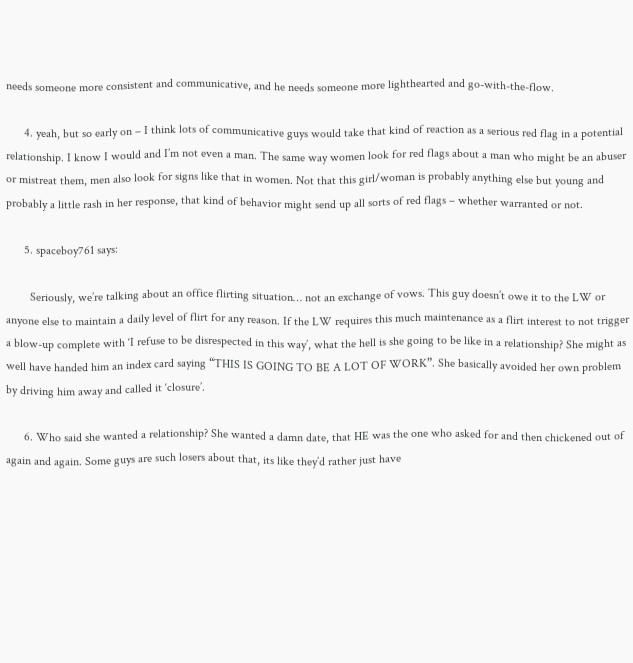needs someone more consistent and communicative, and he needs someone more lighthearted and go-with-the-flow.

      4. yeah, but so early on – I think lots of communicative guys would take that kind of reaction as a serious red flag in a potential relationship. I know I would and I’m not even a man. The same way women look for red flags about a man who might be an abuser or mistreat them, men also look for signs like that in women. Not that this girl/woman is probably anything else but young and probably a little rash in her response, that kind of behavior might send up all sorts of red flags – whether warranted or not.

      5. spaceboy761 says:

        Seriously, we’re talking about an office flirting situation… not an exchange of vows. This guy doesn’t owe it to the LW or anyone else to maintain a daily level of flirt for any reason. If the LW requires this much maintenance as a flirt interest to not trigger a blow-up complete with ‘I refuse to be disrespected in this way’, what the hell is she going to be like in a relationship? She might as well have handed him an index card saying “THIS IS GOING TO BE A LOT OF WORK”. She basically avoided her own problem by driving him away and called it ‘closure’.

      6. Who said she wanted a relationship? She wanted a damn date, that HE was the one who asked for and then chickened out of again and again. Some guys are such losers about that, its like they’d rather just have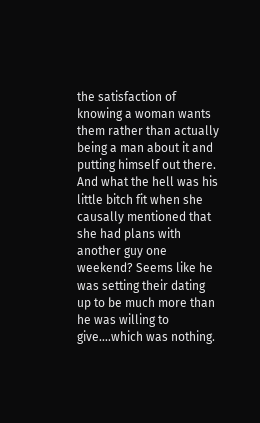the satisfaction of knowing a woman wants them rather than actually being a man about it and putting himself out there. And what the hell was his little bitch fit when she causally mentioned that she had plans with another guy one weekend? Seems like he was setting their dating up to be much more than he was willing to give….which was nothing.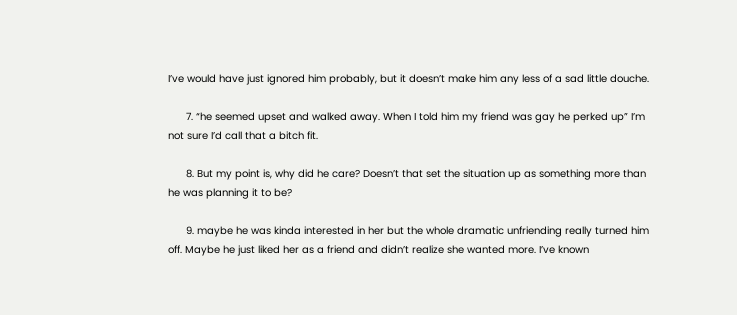I’ve would have just ignored him probably, but it doesn’t make him any less of a sad little douche.

      7. “he seemed upset and walked away. When I told him my friend was gay he perked up” I’m not sure I’d call that a bitch fit.

      8. But my point is, why did he care? Doesn’t that set the situation up as something more than he was planning it to be?

      9. maybe he was kinda interested in her but the whole dramatic unfriending really turned him off. Maybe he just liked her as a friend and didn’t realize she wanted more. I’ve known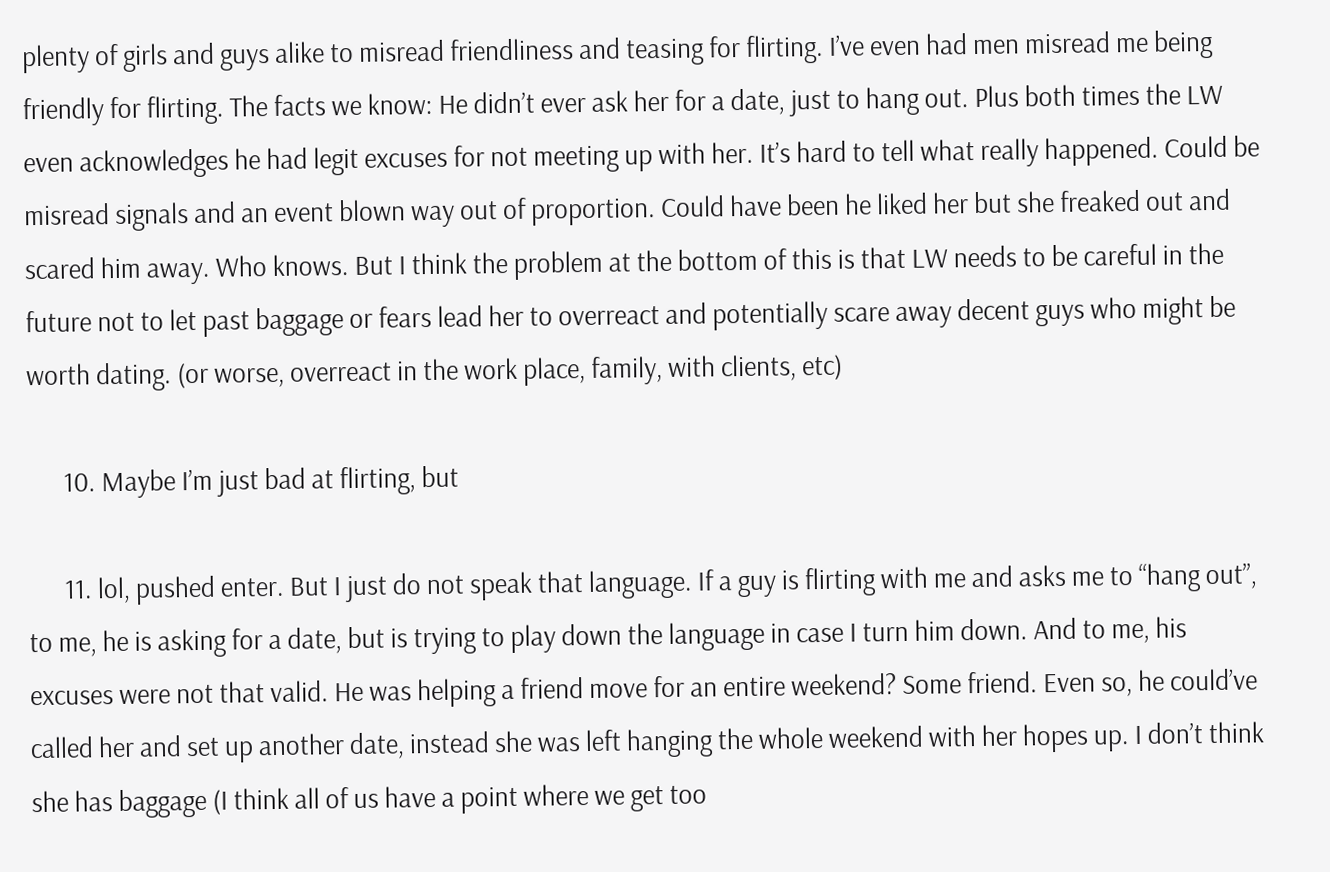plenty of girls and guys alike to misread friendliness and teasing for flirting. I’ve even had men misread me being friendly for flirting. The facts we know: He didn’t ever ask her for a date, just to hang out. Plus both times the LW even acknowledges he had legit excuses for not meeting up with her. It’s hard to tell what really happened. Could be misread signals and an event blown way out of proportion. Could have been he liked her but she freaked out and scared him away. Who knows. But I think the problem at the bottom of this is that LW needs to be careful in the future not to let past baggage or fears lead her to overreact and potentially scare away decent guys who might be worth dating. (or worse, overreact in the work place, family, with clients, etc)

      10. Maybe I’m just bad at flirting, but

      11. lol, pushed enter. But I just do not speak that language. If a guy is flirting with me and asks me to “hang out”, to me, he is asking for a date, but is trying to play down the language in case I turn him down. And to me, his excuses were not that valid. He was helping a friend move for an entire weekend? Some friend. Even so, he could’ve called her and set up another date, instead she was left hanging the whole weekend with her hopes up. I don’t think she has baggage (I think all of us have a point where we get too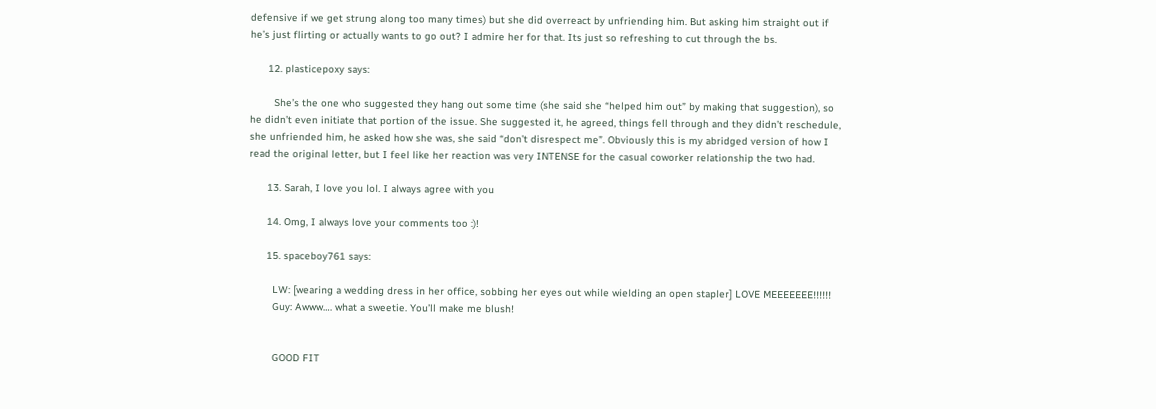defensive if we get strung along too many times) but she did overreact by unfriending him. But asking him straight out if he’s just flirting or actually wants to go out? I admire her for that. Its just so refreshing to cut through the bs.

      12. plasticepoxy says:

        She’s the one who suggested they hang out some time (she said she “helped him out” by making that suggestion), so he didn’t even initiate that portion of the issue. She suggested it, he agreed, things fell through and they didn’t reschedule, she unfriended him, he asked how she was, she said “don’t disrespect me”. Obviously this is my abridged version of how I read the original letter, but I feel like her reaction was very INTENSE for the casual coworker relationship the two had.

      13. Sarah, I love you lol. I always agree with you

      14. Omg, I always love your comments too :)!

      15. spaceboy761 says:

        LW: [wearing a wedding dress in her office, sobbing her eyes out while wielding an open stapler] LOVE MEEEEEEE!!!!!!
        Guy: Awww…. what a sweetie. You’ll make me blush!


        GOOD FIT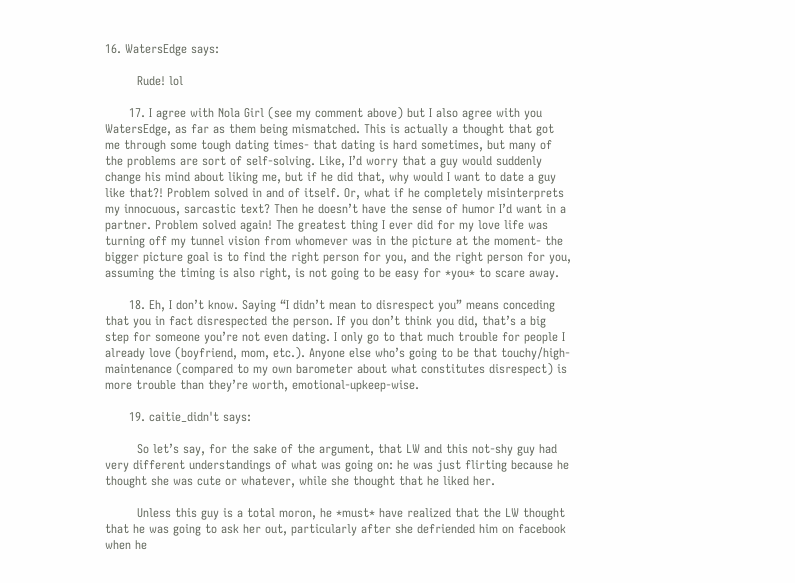16. WatersEdge says:

        Rude! lol

      17. I agree with Nola Girl (see my comment above) but I also agree with you WatersEdge, as far as them being mismatched. This is actually a thought that got me through some tough dating times- that dating is hard sometimes, but many of the problems are sort of self-solving. Like, I’d worry that a guy would suddenly change his mind about liking me, but if he did that, why would I want to date a guy like that?! Problem solved in and of itself. Or, what if he completely misinterprets my innocuous, sarcastic text? Then he doesn’t have the sense of humor I’d want in a partner. Problem solved again! The greatest thing I ever did for my love life was turning off my tunnel vision from whomever was in the picture at the moment- the bigger picture goal is to find the right person for you, and the right person for you, assuming the timing is also right, is not going to be easy for *you* to scare away.

      18. Eh, I don’t know. Saying “I didn’t mean to disrespect you” means conceding that you in fact disrespected the person. If you don’t think you did, that’s a big step for someone you’re not even dating. I only go to that much trouble for people I already love (boyfriend, mom, etc.). Anyone else who’s going to be that touchy/high-maintenance (compared to my own barometer about what constitutes disrespect) is more trouble than they’re worth, emotional-upkeep-wise.

      19. caitie_didn't says:

        So let’s say, for the sake of the argument, that LW and this not-shy guy had very different understandings of what was going on: he was just flirting because he thought she was cute or whatever, while she thought that he liked her.

        Unless this guy is a total moron, he *must* have realized that the LW thought that he was going to ask her out, particularly after she defriended him on facebook when he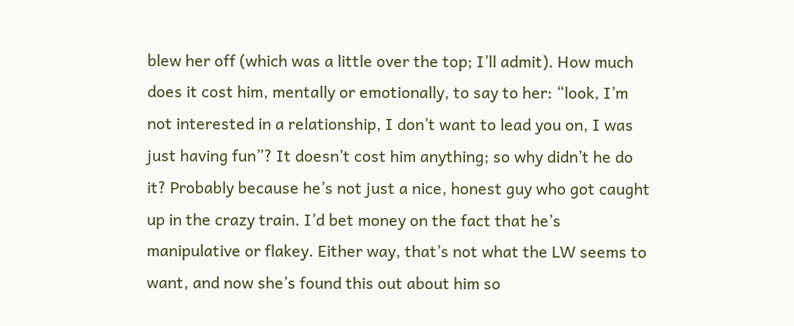blew her off (which was a little over the top; I’ll admit). How much does it cost him, mentally or emotionally, to say to her: “look, I’m not interested in a relationship, I don’t want to lead you on, I was just having fun”? It doesn’t cost him anything; so why didn’t he do it? Probably because he’s not just a nice, honest guy who got caught up in the crazy train. I’d bet money on the fact that he’s manipulative or flakey. Either way, that’s not what the LW seems to want, and now she’s found this out about him so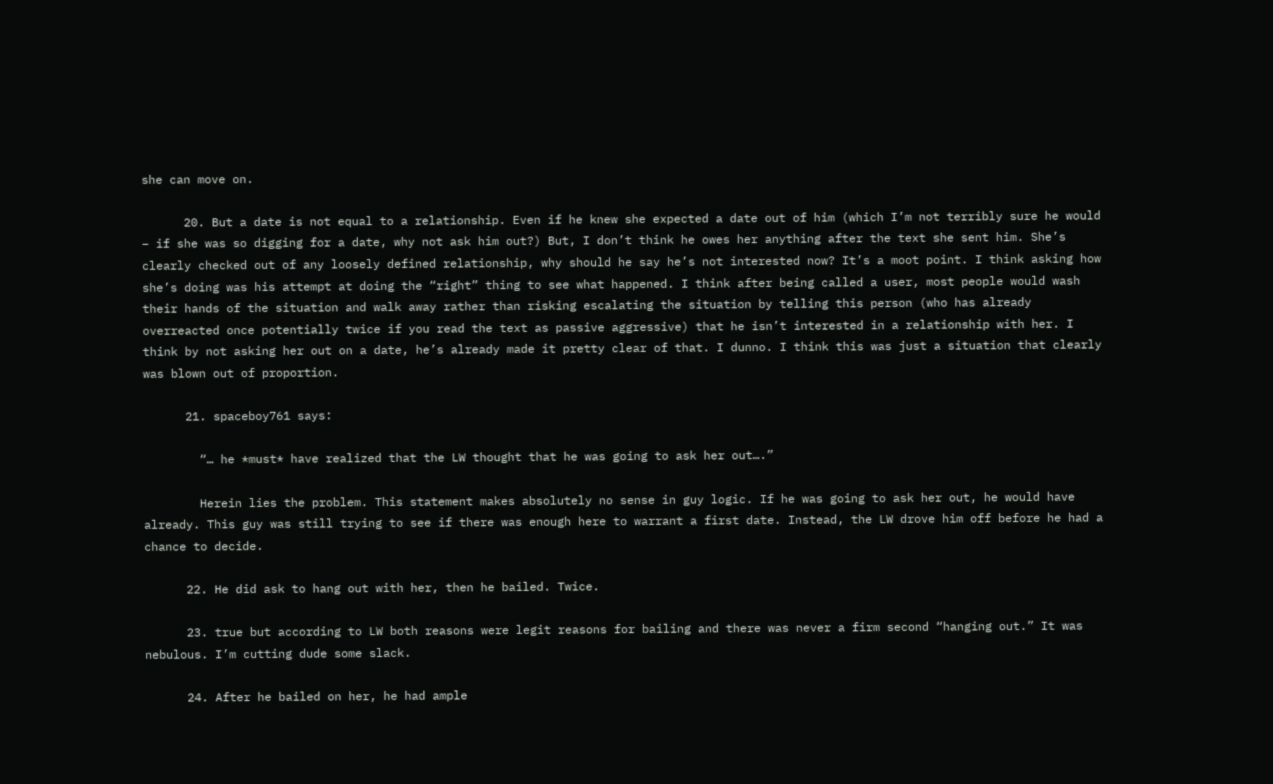she can move on.

      20. But a date is not equal to a relationship. Even if he knew she expected a date out of him (which I’m not terribly sure he would – if she was so digging for a date, why not ask him out?) But, I don’t think he owes her anything after the text she sent him. She’s clearly checked out of any loosely defined relationship, why should he say he’s not interested now? It’s a moot point. I think asking how she’s doing was his attempt at doing the “right” thing to see what happened. I think after being called a user, most people would wash their hands of the situation and walk away rather than risking escalating the situation by telling this person (who has already overreacted once potentially twice if you read the text as passive aggressive) that he isn’t interested in a relationship with her. I think by not asking her out on a date, he’s already made it pretty clear of that. I dunno. I think this was just a situation that clearly was blown out of proportion.

      21. spaceboy761 says:

        “… he *must* have realized that the LW thought that he was going to ask her out….”

        Herein lies the problem. This statement makes absolutely no sense in guy logic. If he was going to ask her out, he would have already. This guy was still trying to see if there was enough here to warrant a first date. Instead, the LW drove him off before he had a chance to decide.

      22. He did ask to hang out with her, then he bailed. Twice.

      23. true but according to LW both reasons were legit reasons for bailing and there was never a firm second “hanging out.” It was nebulous. I’m cutting dude some slack.

      24. After he bailed on her, he had ample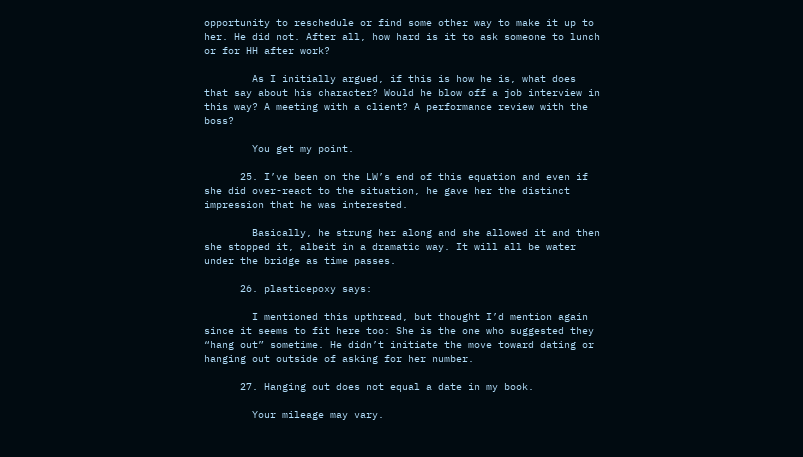opportunity to reschedule or find some other way to make it up to her. He did not. After all, how hard is it to ask someone to lunch or for HH after work?

        As I initially argued, if this is how he is, what does that say about his character? Would he blow off a job interview in this way? A meeting with a client? A performance review with the boss?

        You get my point.

      25. I’ve been on the LW’s end of this equation and even if she did over-react to the situation, he gave her the distinct impression that he was interested.

        Basically, he strung her along and she allowed it and then she stopped it, albeit in a dramatic way. It will all be water under the bridge as time passes.

      26. plasticepoxy says:

        I mentioned this upthread, but thought I’d mention again since it seems to fit here too: She is the one who suggested they “hang out” sometime. He didn’t initiate the move toward dating or hanging out outside of asking for her number.

      27. Hanging out does not equal a date in my book.

        Your mileage may vary.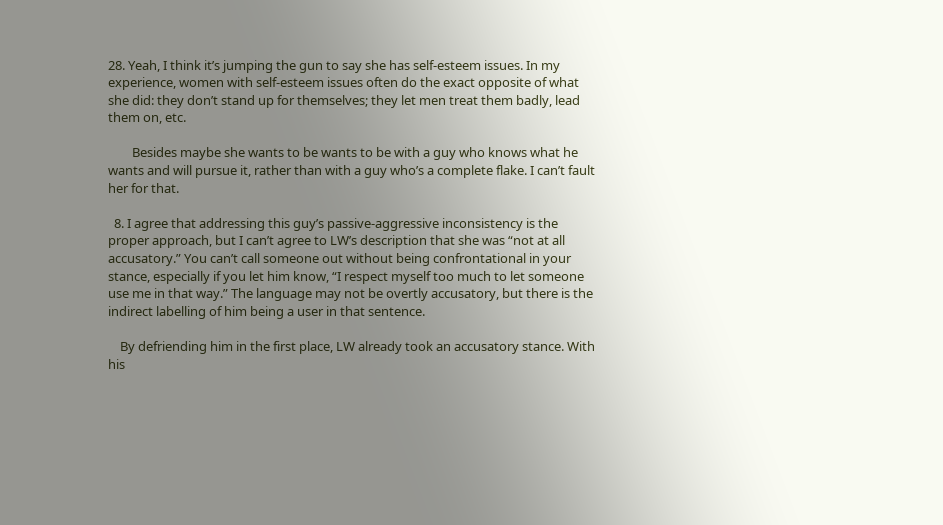28. Yeah, I think it’s jumping the gun to say she has self-esteem issues. In my experience, women with self-esteem issues often do the exact opposite of what she did: they don’t stand up for themselves; they let men treat them badly, lead them on, etc.

        Besides maybe she wants to be wants to be with a guy who knows what he wants and will pursue it, rather than with a guy who’s a complete flake. I can’t fault her for that.

  8. I agree that addressing this guy’s passive-aggressive inconsistency is the proper approach, but I can’t agree to LW’s description that she was “not at all accusatory.” You can’t call someone out without being confrontational in your stance, especially if you let him know, “I respect myself too much to let someone use me in that way.” The language may not be overtly accusatory, but there is the indirect labelling of him being a user in that sentence.

    By defriending him in the first place, LW already took an accusatory stance. With his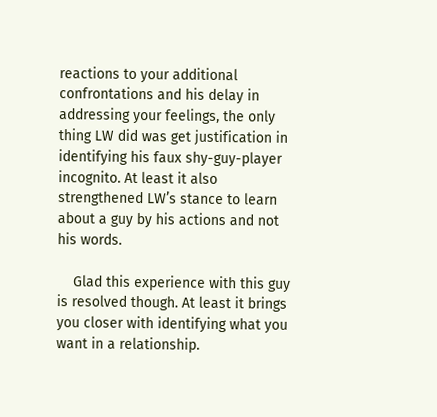reactions to your additional confrontations and his delay in addressing your feelings, the only thing LW did was get justification in identifying his faux shy-guy-player incognito. At least it also strengthened LW’s stance to learn about a guy by his actions and not his words.

    Glad this experience with this guy is resolved though. At least it brings you closer with identifying what you want in a relationship.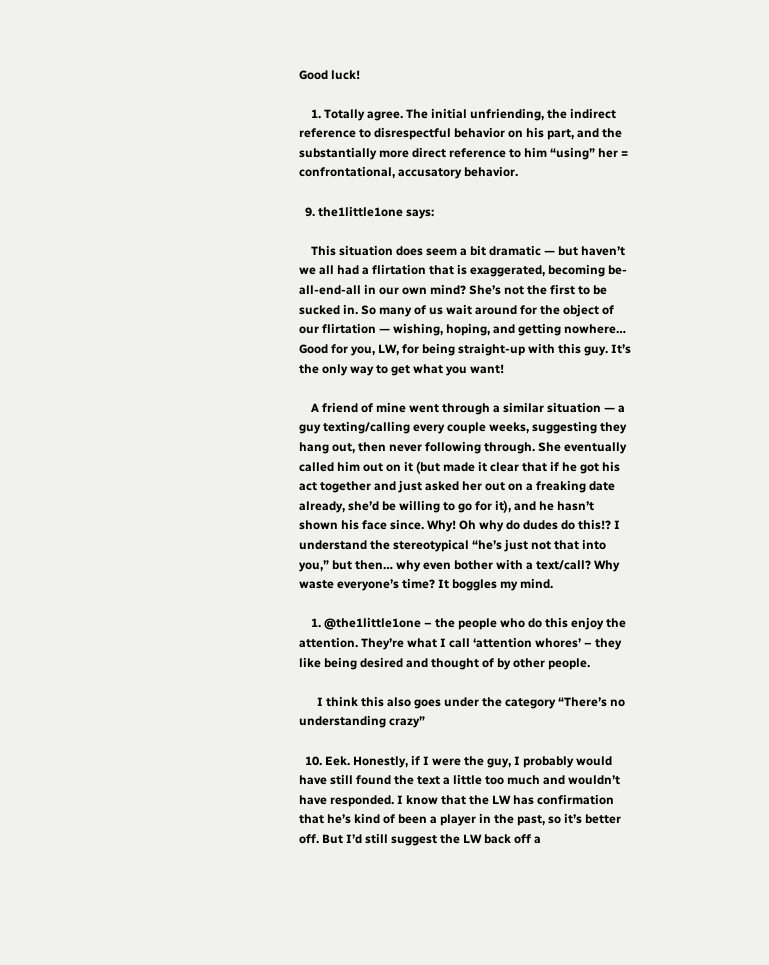Good luck!

    1. Totally agree. The initial unfriending, the indirect reference to disrespectful behavior on his part, and the substantially more direct reference to him “using” her = confrontational, accusatory behavior.

  9. the1little1one says:

    This situation does seem a bit dramatic — but haven’t we all had a flirtation that is exaggerated, becoming be-all-end-all in our own mind? She’s not the first to be sucked in. So many of us wait around for the object of our flirtation — wishing, hoping, and getting nowhere… Good for you, LW, for being straight-up with this guy. It’s the only way to get what you want!

    A friend of mine went through a similar situation — a guy texting/calling every couple weeks, suggesting they hang out, then never following through. She eventually called him out on it (but made it clear that if he got his act together and just asked her out on a freaking date already, she’d be willing to go for it), and he hasn’t shown his face since. Why! Oh why do dudes do this!? I understand the stereotypical “he’s just not that into you,” but then… why even bother with a text/call? Why waste everyone’s time? It boggles my mind.

    1. @the1little1one – the people who do this enjoy the attention. They’re what I call ‘attention whores’ – they like being desired and thought of by other people.

      I think this also goes under the category “There’s no understanding crazy”

  10. Eek. Honestly, if I were the guy, I probably would have still found the text a little too much and wouldn’t have responded. I know that the LW has confirmation that he’s kind of been a player in the past, so it’s better off. But I’d still suggest the LW back off a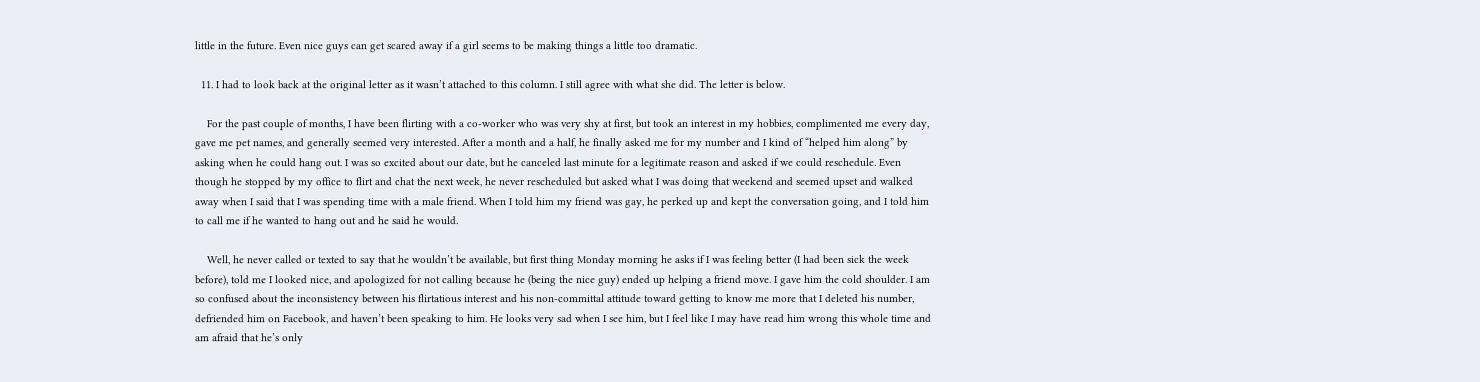little in the future. Even nice guys can get scared away if a girl seems to be making things a little too dramatic.

  11. I had to look back at the original letter as it wasn’t attached to this column. I still agree with what she did. The letter is below.

    For the past couple of months, I have been flirting with a co-worker who was very shy at first, but took an interest in my hobbies, complimented me every day, gave me pet names, and generally seemed very interested. After a month and a half, he finally asked me for my number and I kind of “helped him along” by asking when he could hang out. I was so excited about our date, but he canceled last minute for a legitimate reason and asked if we could reschedule. Even though he stopped by my office to flirt and chat the next week, he never rescheduled but asked what I was doing that weekend and seemed upset and walked away when I said that I was spending time with a male friend. When I told him my friend was gay, he perked up and kept the conversation going, and I told him to call me if he wanted to hang out and he said he would.

    Well, he never called or texted to say that he wouldn’t be available, but first thing Monday morning he asks if I was feeling better (I had been sick the week before), told me I looked nice, and apologized for not calling because he (being the nice guy) ended up helping a friend move. I gave him the cold shoulder. I am so confused about the inconsistency between his flirtatious interest and his non-committal attitude toward getting to know me more that I deleted his number, defriended him on Facebook, and haven’t been speaking to him. He looks very sad when I see him, but I feel like I may have read him wrong this whole time and am afraid that he’s only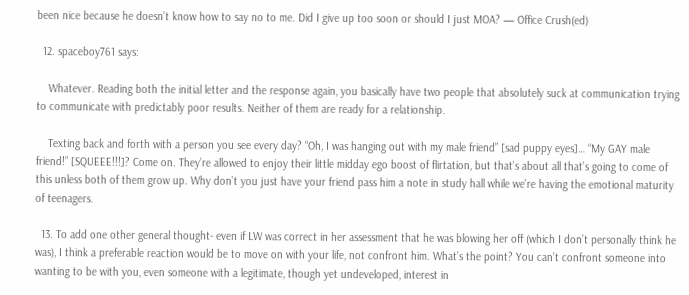been nice because he doesn’t know how to say no to me. Did I give up too soon or should I just MOA? — Office Crush(ed)

  12. spaceboy761 says:

    Whatever. Reading both the initial letter and the response again, you basically have two people that absolutely suck at communication trying to communicate with predictably poor results. Neither of them are ready for a relationship.

    Texting back and forth with a person you see every day? “Oh, I was hanging out with my male friend” [sad puppy eyes]… “My GAY male friend!” [SQUEEE!!!]? Come on. They’re allowed to enjoy their little midday ego boost of flirtation, but that’s about all that’s going to come of this unless both of them grow up. Why don’t you just have your friend pass him a note in study hall while we’re having the emotional maturity of teenagers.

  13. To add one other general thought- even if LW was correct in her assessment that he was blowing her off (which I don’t personally think he was), I think a preferable reaction would be to move on with your life, not confront him. What’s the point? You can’t confront someone into wanting to be with you, even someone with a legitimate, though yet undeveloped, interest in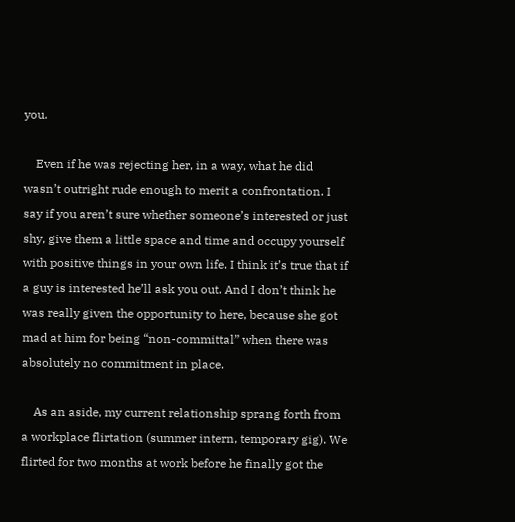you.

    Even if he was rejecting her, in a way, what he did wasn’t outright rude enough to merit a confrontation. I say if you aren’t sure whether someone’s interested or just shy, give them a little space and time and occupy yourself with positive things in your own life. I think it’s true that if a guy is interested he’ll ask you out. And I don’t think he was really given the opportunity to here, because she got mad at him for being “non-committal” when there was absolutely no commitment in place.

    As an aside, my current relationship sprang forth from a workplace flirtation (summer intern, temporary gig). We flirted for two months at work before he finally got the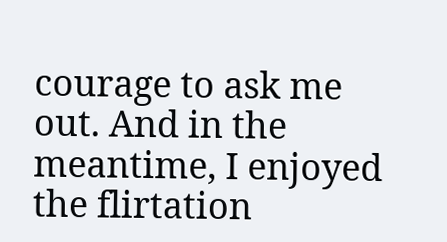courage to ask me out. And in the meantime, I enjoyed the flirtation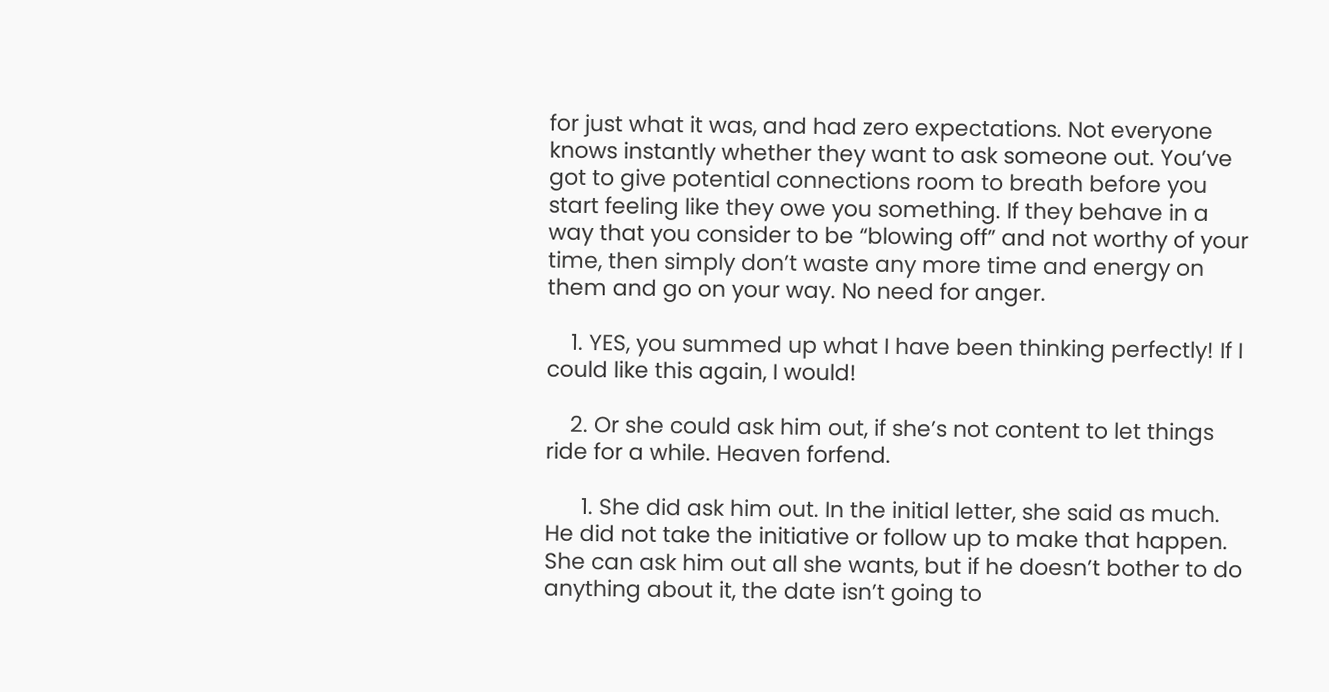for just what it was, and had zero expectations. Not everyone knows instantly whether they want to ask someone out. You’ve got to give potential connections room to breath before you start feeling like they owe you something. If they behave in a way that you consider to be “blowing off” and not worthy of your time, then simply don’t waste any more time and energy on them and go on your way. No need for anger.

    1. YES, you summed up what I have been thinking perfectly! If I could like this again, I would!

    2. Or she could ask him out, if she’s not content to let things ride for a while. Heaven forfend.

      1. She did ask him out. In the initial letter, she said as much. He did not take the initiative or follow up to make that happen. She can ask him out all she wants, but if he doesn’t bother to do anything about it, the date isn’t going to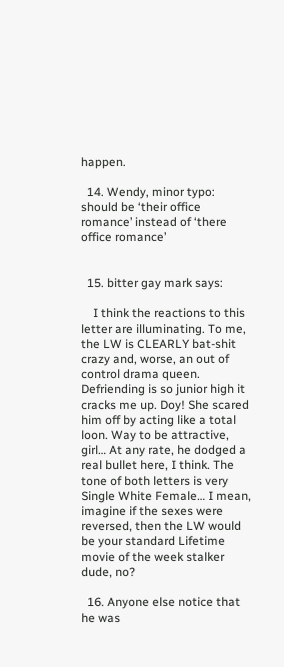happen.

  14. Wendy, minor typo: should be ‘their office romance’ instead of ‘there office romance’


  15. bitter gay mark says:

    I think the reactions to this letter are illuminating. To me, the LW is CLEARLY bat-shit crazy and, worse, an out of control drama queen. Defriending is so junior high it cracks me up. Doy! She scared him off by acting like a total loon. Way to be attractive, girl… At any rate, he dodged a real bullet here, I think. The tone of both letters is very Single White Female… I mean, imagine if the sexes were reversed, then the LW would be your standard Lifetime movie of the week stalker dude, no?

  16. Anyone else notice that he was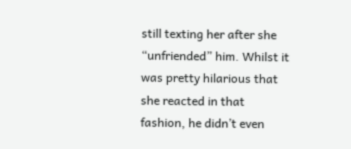still texting her after she “unfriended” him. Whilst it was pretty hilarious that she reacted in that fashion, he didn’t even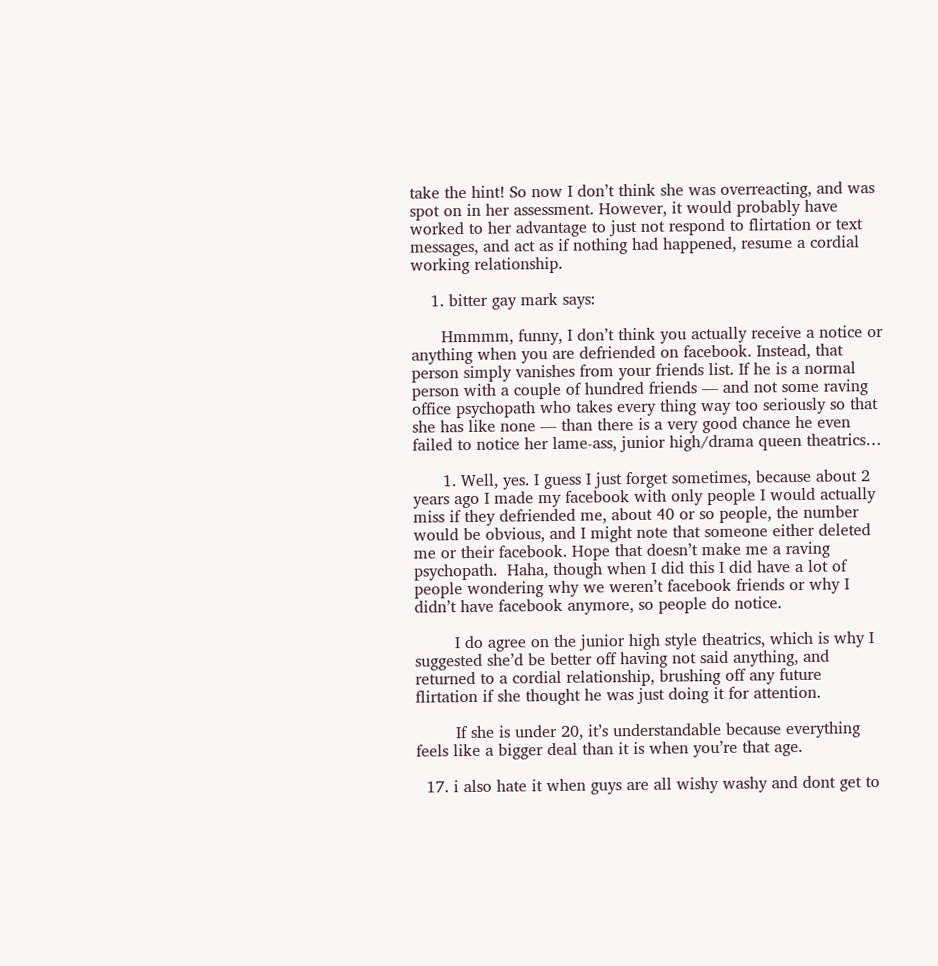take the hint! So now I don’t think she was overreacting, and was spot on in her assessment. However, it would probably have worked to her advantage to just not respond to flirtation or text messages, and act as if nothing had happened, resume a cordial working relationship.

    1. bitter gay mark says:

      Hmmmm, funny, I don’t think you actually receive a notice or anything when you are defriended on facebook. Instead, that person simply vanishes from your friends list. If he is a normal person with a couple of hundred friends — and not some raving office psychopath who takes every thing way too seriously so that she has like none — than there is a very good chance he even failed to notice her lame-ass, junior high/drama queen theatrics…

      1. Well, yes. I guess I just forget sometimes, because about 2 years ago I made my facebook with only people I would actually miss if they defriended me, about 40 or so people, the number would be obvious, and I might note that someone either deleted me or their facebook. Hope that doesn’t make me a raving psychopath.  Haha, though when I did this I did have a lot of people wondering why we weren’t facebook friends or why I didn’t have facebook anymore, so people do notice.

        I do agree on the junior high style theatrics, which is why I suggested she’d be better off having not said anything, and returned to a cordial relationship, brushing off any future flirtation if she thought he was just doing it for attention.

        If she is under 20, it’s understandable because everything feels like a bigger deal than it is when you’re that age.

  17. i also hate it when guys are all wishy washy and dont get to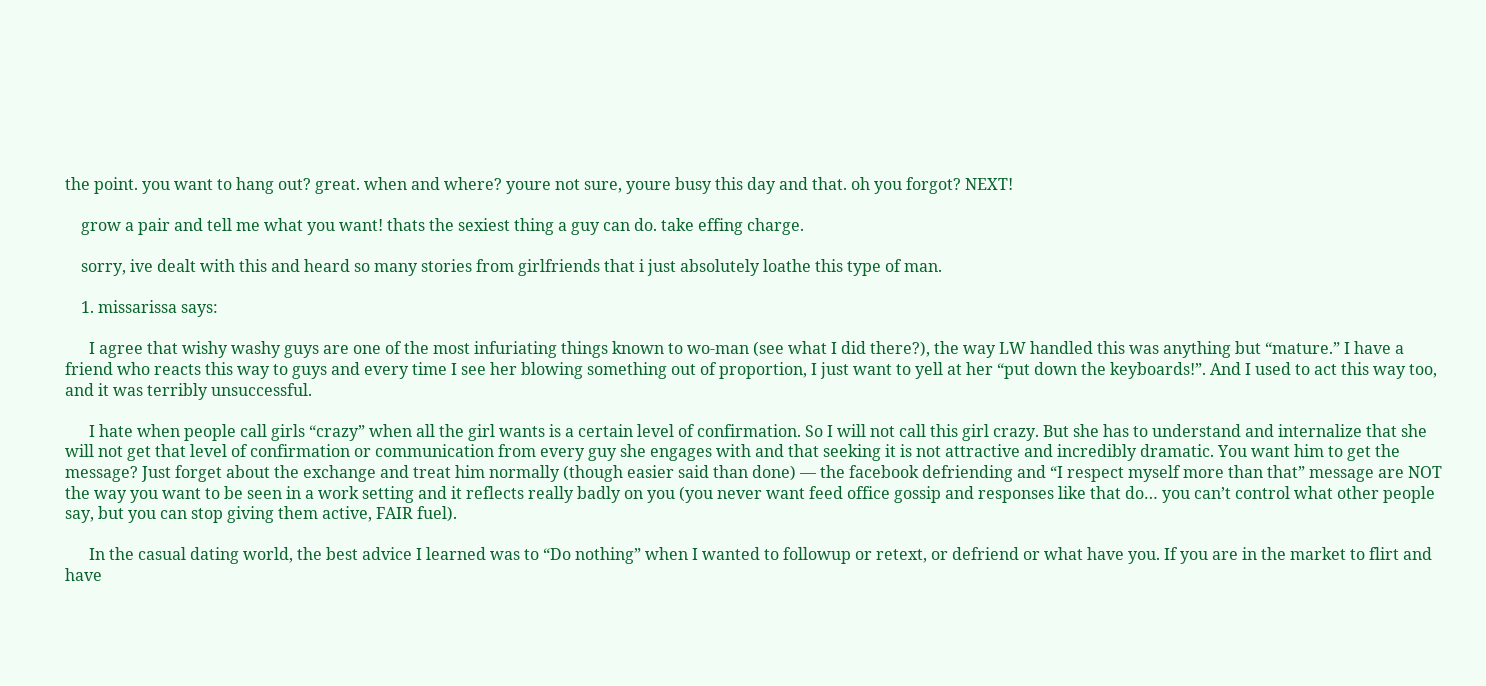the point. you want to hang out? great. when and where? youre not sure, youre busy this day and that. oh you forgot? NEXT!

    grow a pair and tell me what you want! thats the sexiest thing a guy can do. take effing charge.

    sorry, ive dealt with this and heard so many stories from girlfriends that i just absolutely loathe this type of man.

    1. missarissa says:

      I agree that wishy washy guys are one of the most infuriating things known to wo-man (see what I did there?), the way LW handled this was anything but “mature.” I have a friend who reacts this way to guys and every time I see her blowing something out of proportion, I just want to yell at her “put down the keyboards!”. And I used to act this way too, and it was terribly unsuccessful.

      I hate when people call girls “crazy” when all the girl wants is a certain level of confirmation. So I will not call this girl crazy. But she has to understand and internalize that she will not get that level of confirmation or communication from every guy she engages with and that seeking it is not attractive and incredibly dramatic. You want him to get the message? Just forget about the exchange and treat him normally (though easier said than done) — the facebook defriending and “I respect myself more than that” message are NOT the way you want to be seen in a work setting and it reflects really badly on you (you never want feed office gossip and responses like that do… you can’t control what other people say, but you can stop giving them active, FAIR fuel).

      In the casual dating world, the best advice I learned was to “Do nothing” when I wanted to followup or retext, or defriend or what have you. If you are in the market to flirt and have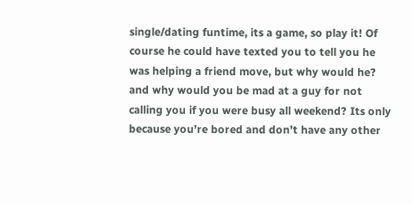single/dating funtime, its a game, so play it! Of course he could have texted you to tell you he was helping a friend move, but why would he? and why would you be mad at a guy for not calling you if you were busy all weekend? Its only because you’re bored and don’t have any other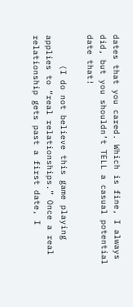dates that you cared. Which is fine, I always did, but you shouldn’t TELL a casual potential date that!

      (I do not believe this game playing applies to “real relationships.” Once a real relationship gets past a first date, I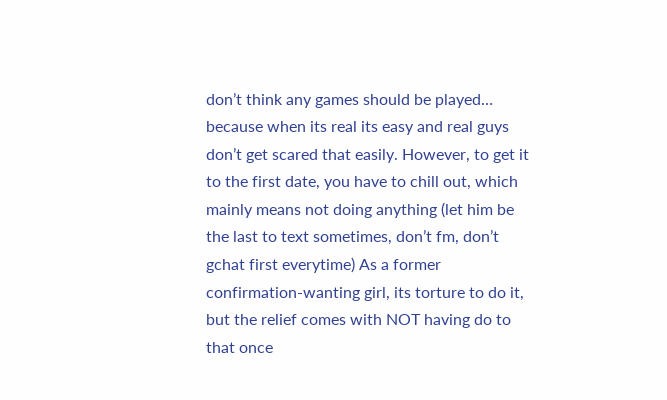don’t think any games should be played… because when its real its easy and real guys don’t get scared that easily. However, to get it to the first date, you have to chill out, which mainly means not doing anything (let him be the last to text sometimes, don’t fm, don’t gchat first everytime) As a former confirmation-wanting girl, its torture to do it, but the relief comes with NOT having do to that once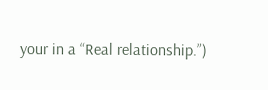your in a “Real relationship.”)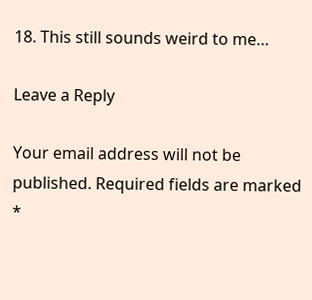18. This still sounds weird to me…

Leave a Reply

Your email address will not be published. Required fields are marked *